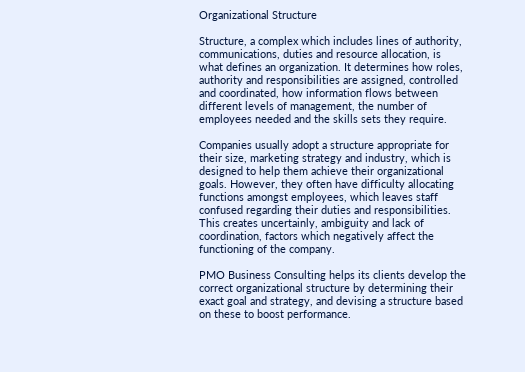Organizational Structure

Structure, a complex which includes lines of authority, communications, duties and resource allocation, is what defines an organization. It determines how roles, authority and responsibilities are assigned, controlled and coordinated, how information flows between different levels of management, the number of employees needed and the skills sets they require.

Companies usually adopt a structure appropriate for their size, marketing strategy and industry, which is designed to help them achieve their organizational goals. However, they often have difficulty allocating functions amongst employees, which leaves staff confused regarding their duties and responsibilities. This creates uncertainly, ambiguity and lack of coordination, factors which negatively affect the functioning of the company.

PMO Business Consulting helps its clients develop the correct organizational structure by determining their exact goal and strategy, and devising a structure based on these to boost performance.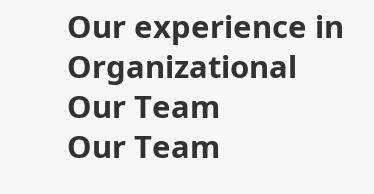Our experience in Organizational
Our Team
Our Team